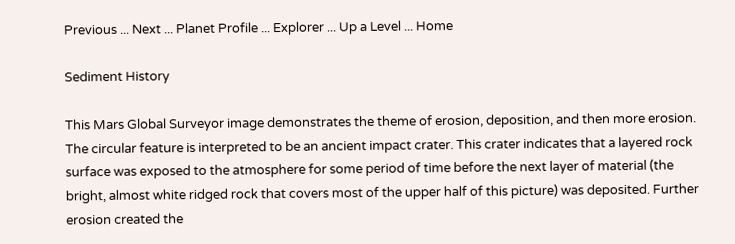Previous ... Next ... Planet Profile ... Explorer ... Up a Level ... Home

Sediment History

This Mars Global Surveyor image demonstrates the theme of erosion, deposition, and then more erosion. The circular feature is interpreted to be an ancient impact crater. This crater indicates that a layered rock surface was exposed to the atmosphere for some period of time before the next layer of material (the bright, almost white ridged rock that covers most of the upper half of this picture) was deposited. Further erosion created the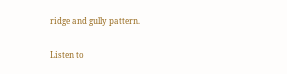ridge and gully pattern.

Listen to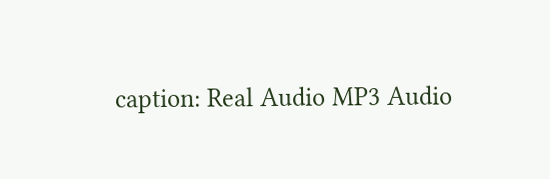caption: Real Audio MP3 Audio